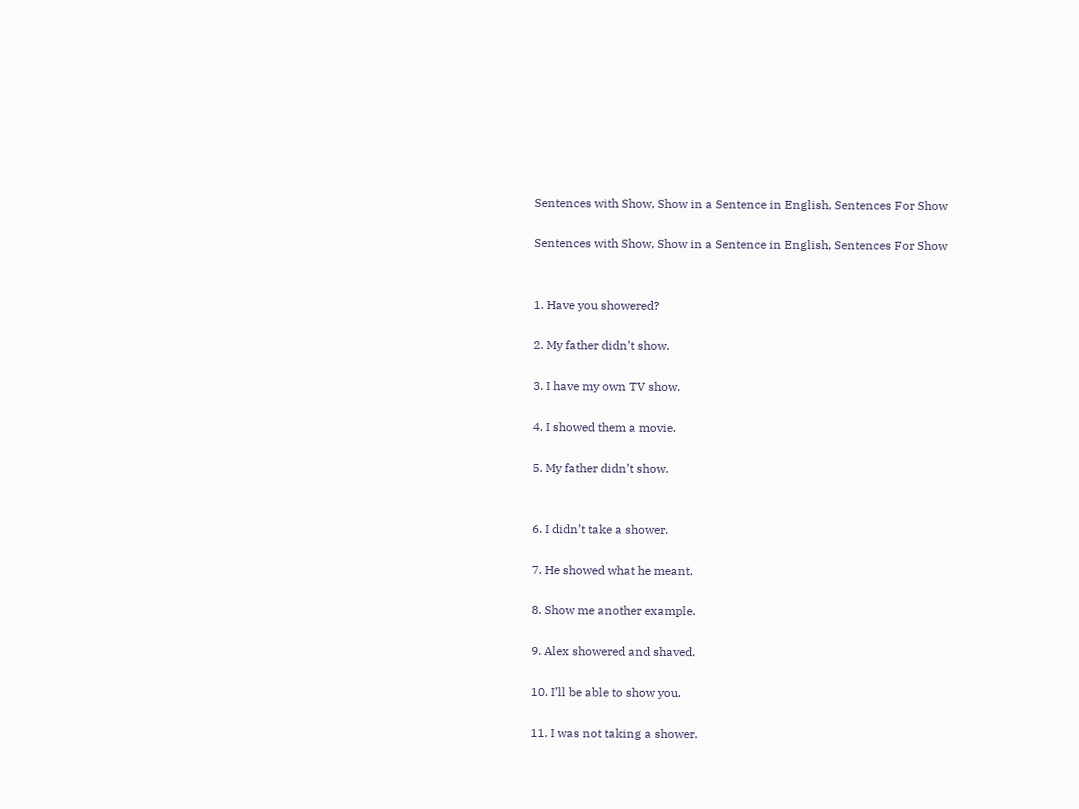Sentences with Show, Show in a Sentence in English, Sentences For Show

Sentences with Show, Show in a Sentence in English, Sentences For Show


1. Have you showered?

2. My father didn’t show.

3. I have my own TV show.

4. I showed them a movie.

5. My father didn’t show.


6. I didn’t take a shower.

7. He showed what he meant.

8. Show me another example.

9. Alex showered and shaved.

10. I’ll be able to show you.

11. I was not taking a shower.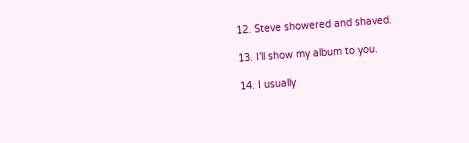12. Steve showered and shaved.

13. I’ll show my album to you.

14. I usually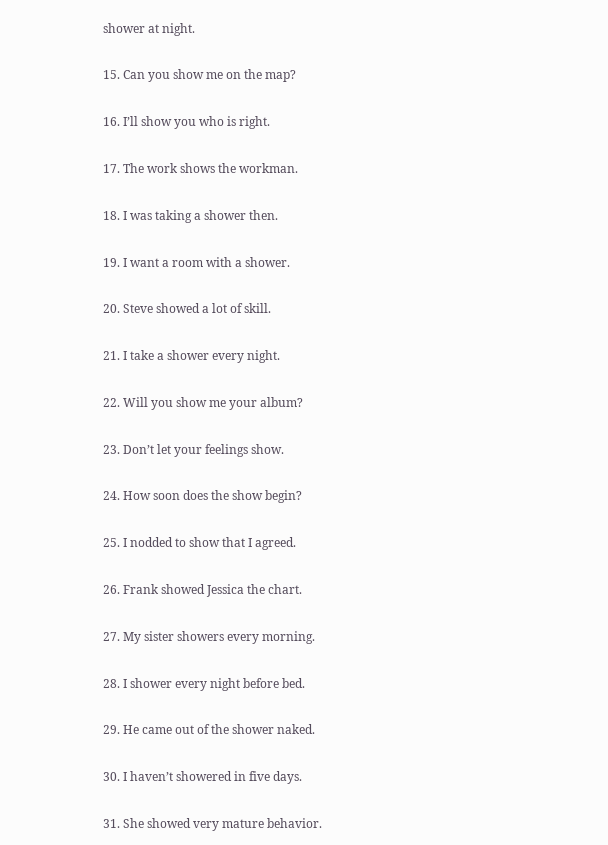shower at night.

15. Can you show me on the map?

16. I’ll show you who is right.

17. The work shows the workman.

18. I was taking a shower then.

19. I want a room with a shower.

20. Steve showed a lot of skill.

21. I take a shower every night.

22. Will you show me your album?

23. Don’t let your feelings show.

24. How soon does the show begin?

25. I nodded to show that I agreed.

26. Frank showed Jessica the chart.

27. My sister showers every morning.

28. I shower every night before bed.

29. He came out of the shower naked.

30. I haven’t showered in five days.

31. She showed very mature behavior.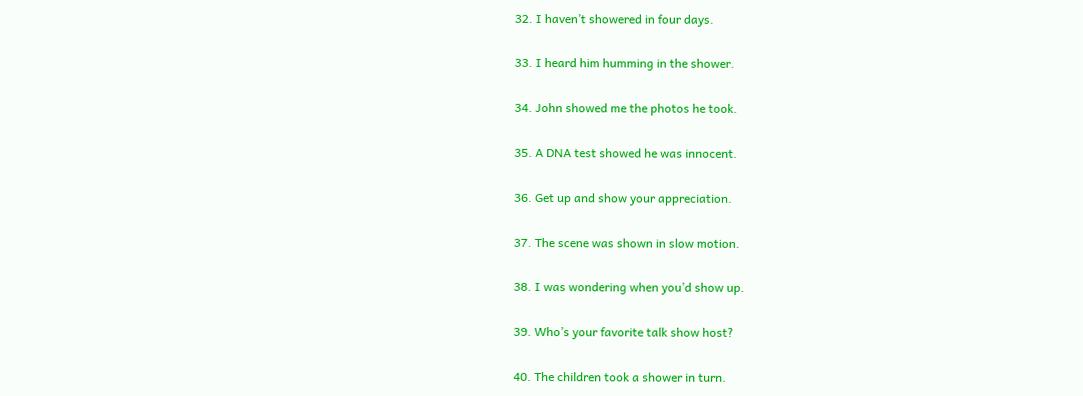32. I haven’t showered in four days.

33. I heard him humming in the shower.

34. John showed me the photos he took.

35. A DNA test showed he was innocent.

36. Get up and show your appreciation.

37. The scene was shown in slow motion.

38. I was wondering when you’d show up.

39. Who’s your favorite talk show host?

40. The children took a shower in turn.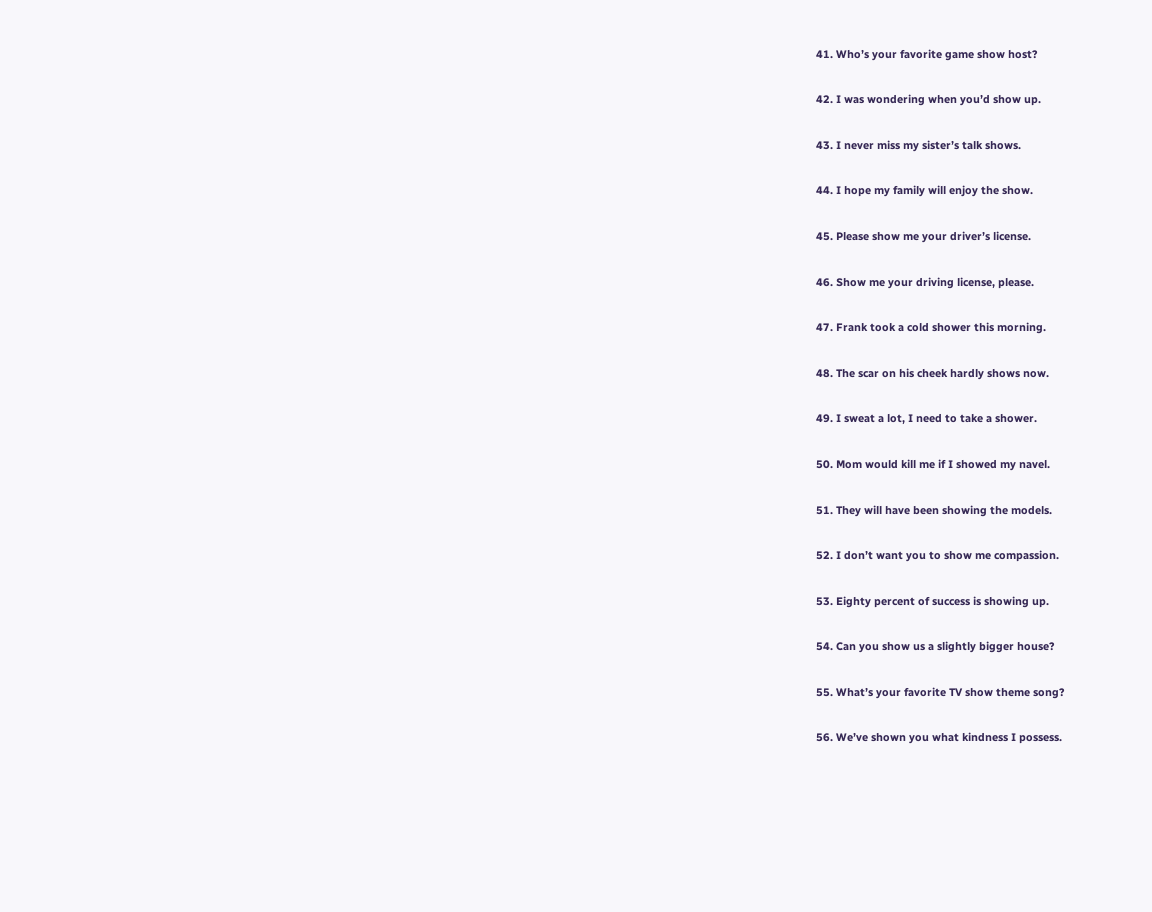41. Who’s your favorite game show host?

42. I was wondering when you’d show up.

43. I never miss my sister’s talk shows.

44. I hope my family will enjoy the show.

45. Please show me your driver’s license.

46. Show me your driving license, please.

47. Frank took a cold shower this morning.

48. The scar on his cheek hardly shows now.

49. I sweat a lot, I need to take a shower.

50. Mom would kill me if I showed my navel.

51. They will have been showing the models.

52. I don’t want you to show me compassion.

53. Eighty percent of success is showing up.

54. Can you show us a slightly bigger house?

55. What’s your favorite TV show theme song?

56. We’ve shown you what kindness I possess.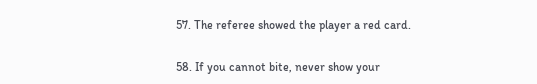57. The referee showed the player a red card.

58. If you cannot bite, never show your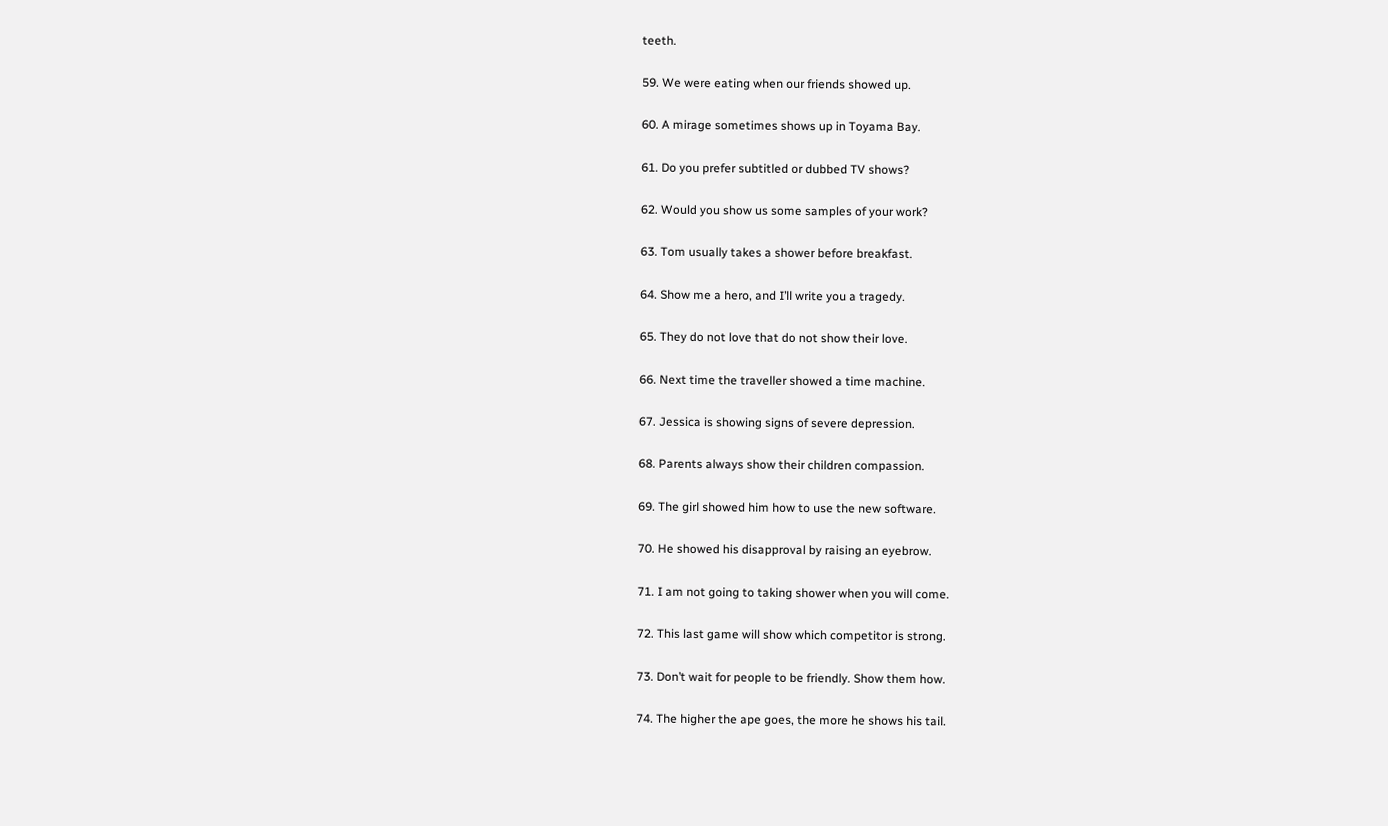teeth.

59. We were eating when our friends showed up.

60. A mirage sometimes shows up in Toyama Bay.

61. Do you prefer subtitled or dubbed TV shows?

62. Would you show us some samples of your work?

63. Tom usually takes a shower before breakfast.

64. Show me a hero, and I’ll write you a tragedy.

65. They do not love that do not show their love.

66. Next time the traveller showed a time machine.

67. Jessica is showing signs of severe depression.

68. Parents always show their children compassion.

69. The girl showed him how to use the new software.

70. He showed his disapproval by raising an eyebrow.

71. I am not going to taking shower when you will come.

72. This last game will show which competitor is strong.

73. Don’t wait for people to be friendly. Show them how.

74. The higher the ape goes, the more he shows his tail.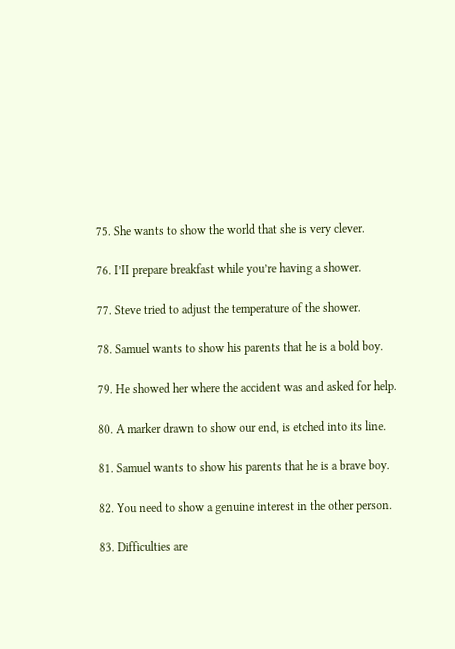75. She wants to show the world that she is very clever.

76. I’II prepare breakfast while you’re having a shower.

77. Steve tried to adjust the temperature of the shower.

78. Samuel wants to show his parents that he is a bold boy.

79. He showed her where the accident was and asked for help.

80. A marker drawn to show our end, is etched into its line.

81. Samuel wants to show his parents that he is a brave boy.

82. You need to show a genuine interest in the other person.

83. Difficulties are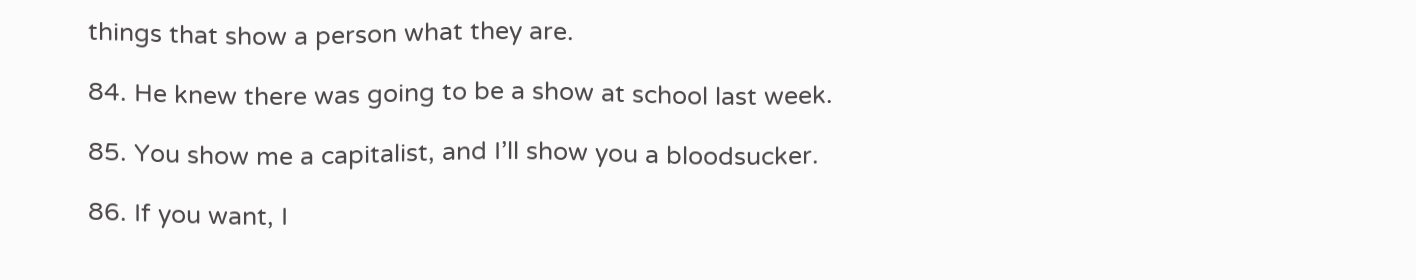things that show a person what they are.

84. He knew there was going to be a show at school last week.

85. You show me a capitalist, and I’ll show you a bloodsucker.

86. If you want, I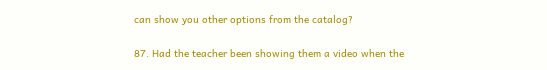can show you other options from the catalog?

87. Had the teacher been showing them a video when the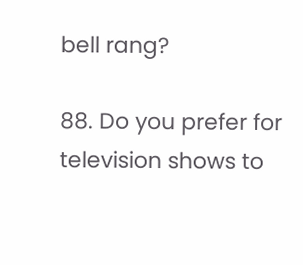bell rang?

88. Do you prefer for television shows to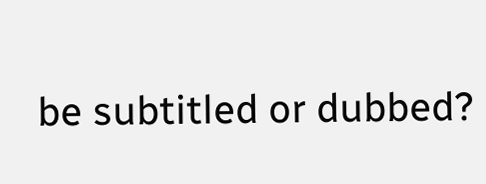be subtitled or dubbed?